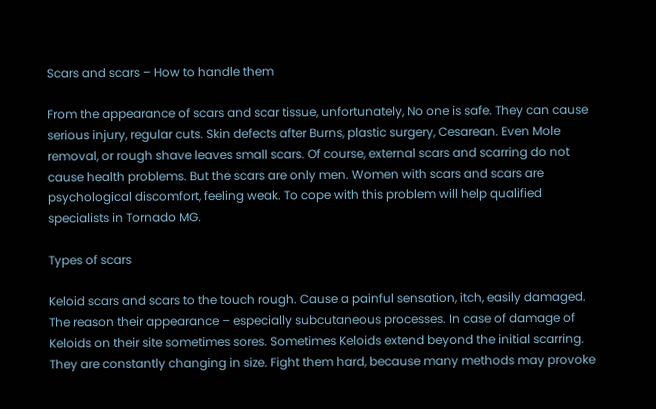Scars and scars – How to handle them

From the appearance of scars and scar tissue, unfortunately, No one is safe. They can cause serious injury, regular cuts. Skin defects after Burns, plastic surgery, Cesarean. Even Mole removal, or rough shave leaves small scars. Of course, external scars and scarring do not cause health problems. But the scars are only men. Women with scars and scars are psychological discomfort, feeling weak. To cope with this problem will help qualified specialists in Tornado MG.

Types of scars

Keloid scars and scars to the touch rough. Cause a painful sensation, itch, easily damaged. The reason their appearance – especially subcutaneous processes. In case of damage of Keloids on their site sometimes sores. Sometimes Keloids extend beyond the initial scarring. They are constantly changing in size. Fight them hard, because many methods may provoke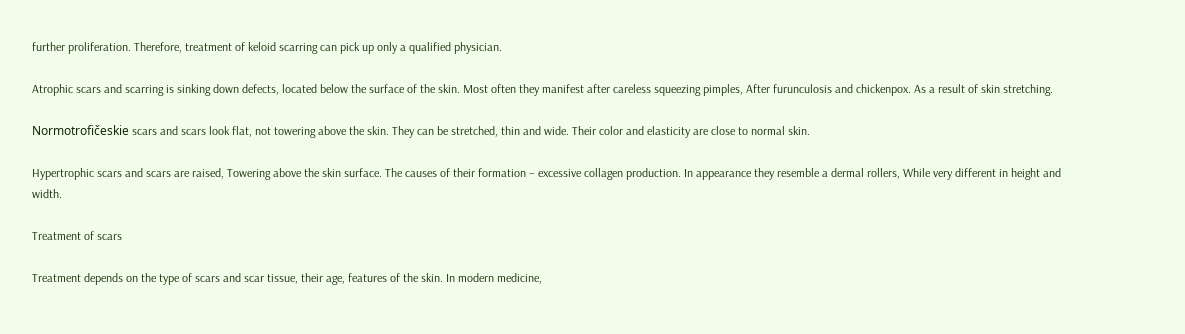further proliferation. Therefore, treatment of keloid scarring can pick up only a qualified physician.

Atrophic scars and scarring is sinking down defects, located below the surface of the skin. Most often they manifest after careless squeezing pimples, After furunculosis and chickenpox. As a result of skin stretching.

Normotrofičeskie scars and scars look flat, not towering above the skin. They can be stretched, thin and wide. Their color and elasticity are close to normal skin.

Hypertrophic scars and scars are raised, Towering above the skin surface. The causes of their formation – excessive collagen production. In appearance they resemble a dermal rollers, While very different in height and width.

Treatment of scars

Treatment depends on the type of scars and scar tissue, their age, features of the skin. In modern medicine,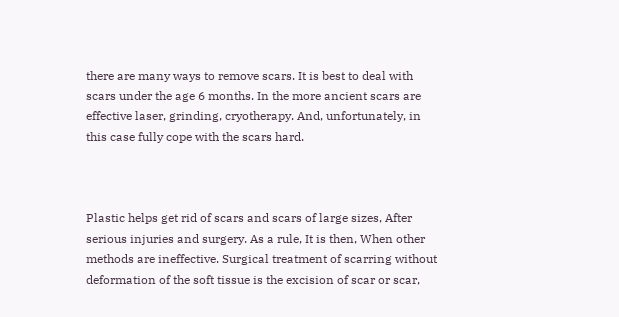there are many ways to remove scars. It is best to deal with scars under the age 6 months. In the more ancient scars are effective laser, grinding, cryotherapy. And, unfortunately, in this case fully cope with the scars hard.



Plastic helps get rid of scars and scars of large sizes, After serious injuries and surgery. As a rule, It is then, When other methods are ineffective. Surgical treatment of scarring without deformation of the soft tissue is the excision of scar or scar,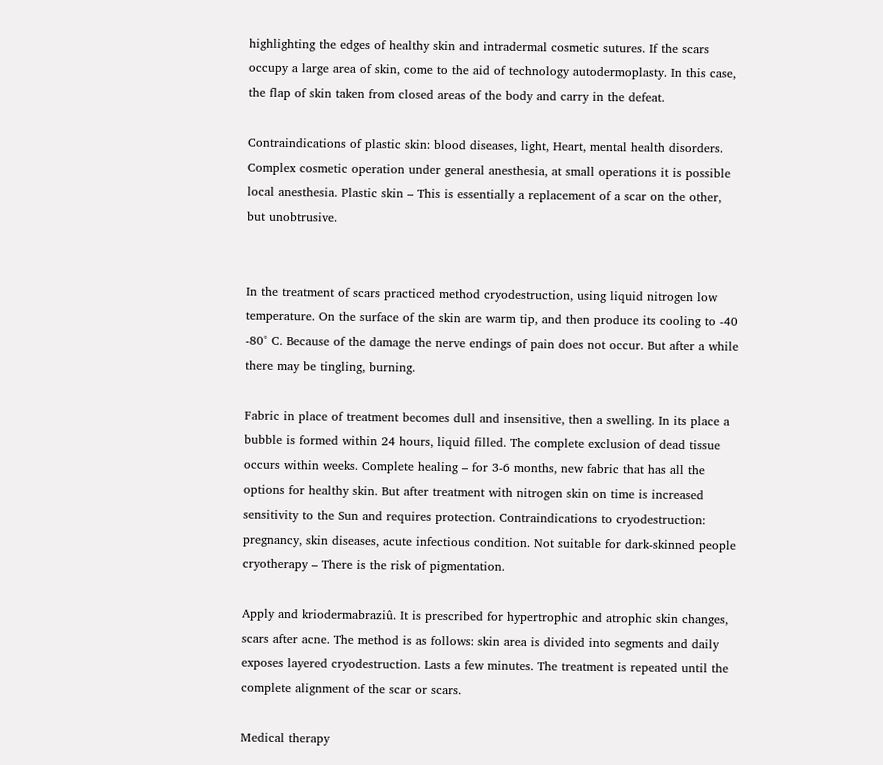highlighting the edges of healthy skin and intradermal cosmetic sutures. If the scars occupy a large area of skin, come to the aid of technology autodermoplasty. In this case, the flap of skin taken from closed areas of the body and carry in the defeat.

Contraindications of plastic skin: blood diseases, light, Heart, mental health disorders. Complex cosmetic operation under general anesthesia, at small operations it is possible local anesthesia. Plastic skin – This is essentially a replacement of a scar on the other, but unobtrusive.


In the treatment of scars practiced method cryodestruction, using liquid nitrogen low temperature. On the surface of the skin are warm tip, and then produce its cooling to -40 -80° C. Because of the damage the nerve endings of pain does not occur. But after a while there may be tingling, burning.

Fabric in place of treatment becomes dull and insensitive, then a swelling. In its place a bubble is formed within 24 hours, liquid filled. The complete exclusion of dead tissue occurs within weeks. Complete healing – for 3-6 months, new fabric that has all the options for healthy skin. But after treatment with nitrogen skin on time is increased sensitivity to the Sun and requires protection. Contraindications to cryodestruction: pregnancy, skin diseases, acute infectious condition. Not suitable for dark-skinned people cryotherapy – There is the risk of pigmentation.

Apply and kriodermabraziû. It is prescribed for hypertrophic and atrophic skin changes, scars after acne. The method is as follows: skin area is divided into segments and daily exposes layered cryodestruction. Lasts a few minutes. The treatment is repeated until the complete alignment of the scar or scars.

Medical therapy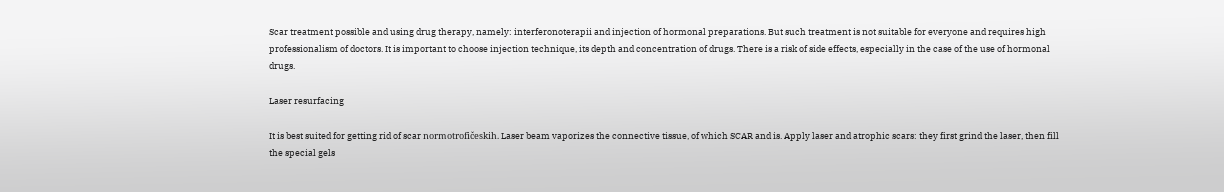Scar treatment possible and using drug therapy, namely: interferonoterapii and injection of hormonal preparations. But such treatment is not suitable for everyone and requires high professionalism of doctors. It is important to choose injection technique, its depth and concentration of drugs. There is a risk of side effects, especially in the case of the use of hormonal drugs.

Laser resurfacing

It is best suited for getting rid of scar normotrofičeskih. Laser beam vaporizes the connective tissue, of which SCAR and is. Apply laser and atrophic scars: they first grind the laser, then fill the special gels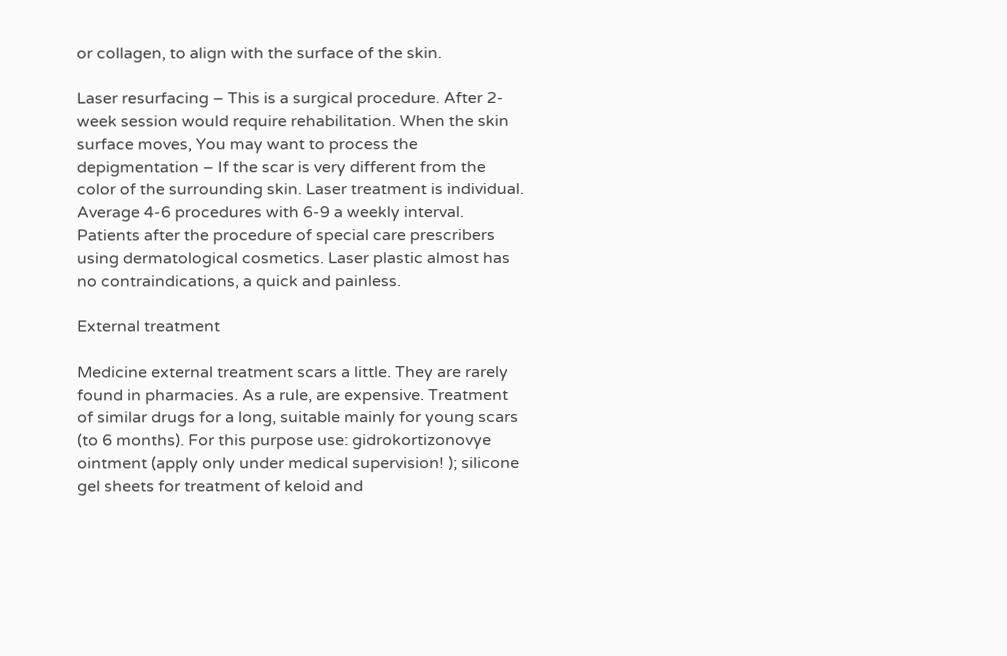or collagen, to align with the surface of the skin.

Laser resurfacing – This is a surgical procedure. After 2-week session would require rehabilitation. When the skin surface moves, You may want to process the depigmentation – If the scar is very different from the color of the surrounding skin. Laser treatment is individual. Average 4-6 procedures with 6-9 a weekly interval. Patients after the procedure of special care prescribers using dermatological cosmetics. Laser plastic almost has no contraindications, a quick and painless.

External treatment

Medicine external treatment scars a little. They are rarely found in pharmacies. As a rule, are expensive. Treatment of similar drugs for a long, suitable mainly for young scars (to 6 months). For this purpose use: gidrokortizonovye ointment (apply only under medical supervision! ); silicone gel sheets for treatment of keloid and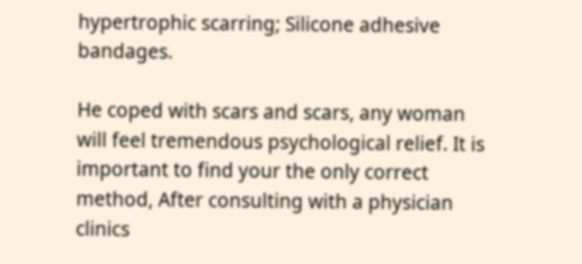hypertrophic scarring; Silicone adhesive bandages.

He coped with scars and scars, any woman will feel tremendous psychological relief. It is important to find your the only correct method, After consulting with a physician clinics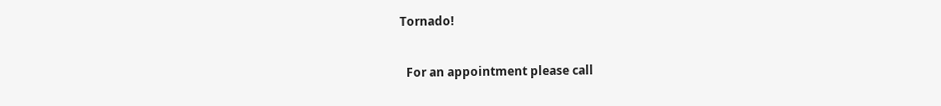Tornado!

  For an appointment please call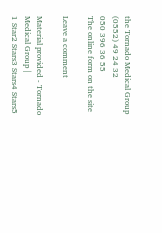the Tornado Medical Group
(0552) 49 24 32
050 396 36 55
The online form on the site

Leave a comment

Material provided - Tornado Medical Group |
1 Star2 Stars3 Stars4 Stars5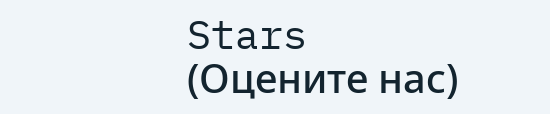Stars (Оцените нас)